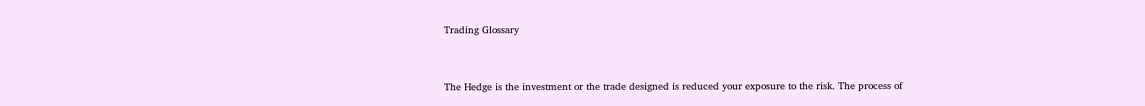Trading Glossary


The Hedge is the investment or the trade designed is reduced your exposure to the risk. The process of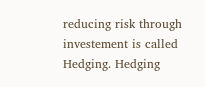reducing risk through investement is called Hedging. Hedging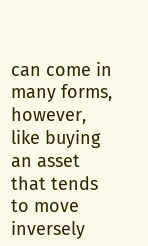can come in many forms, however, like buying an asset that tends to move inversely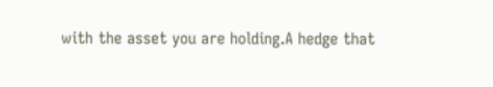with the asset you are holding.A hedge that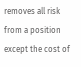removes all risk from a position except the cost of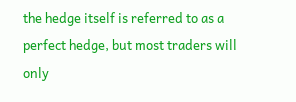the hedge itself is referred to as a perfect hedge, but most traders will only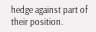hedge against part of their position.